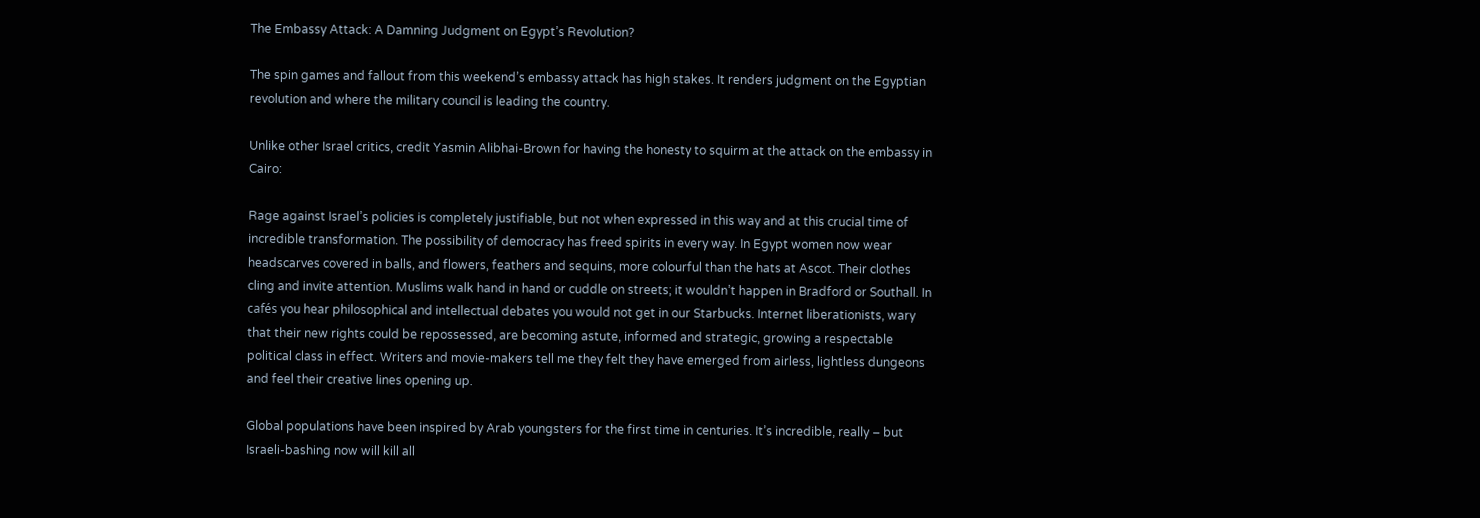The Embassy Attack: A Damning Judgment on Egypt’s Revolution?

The spin games and fallout from this weekend’s embassy attack has high stakes. It renders judgment on the Egyptian revolution and where the military council is leading the country.

Unlike other Israel critics, credit Yasmin Alibhai-Brown for having the honesty to squirm at the attack on the embassy in Cairo:

Rage against Israel’s policies is completely justifiable, but not when expressed in this way and at this crucial time of incredible transformation. The possibility of democracy has freed spirits in every way. In Egypt women now wear headscarves covered in balls, and flowers, feathers and sequins, more colourful than the hats at Ascot. Their clothes cling and invite attention. Muslims walk hand in hand or cuddle on streets; it wouldn’t happen in Bradford or Southall. In cafés you hear philosophical and intellectual debates you would not get in our Starbucks. Internet liberationists, wary that their new rights could be repossessed, are becoming astute, informed and strategic, growing a respectable political class in effect. Writers and movie-makers tell me they felt they have emerged from airless, lightless dungeons and feel their creative lines opening up.

Global populations have been inspired by Arab youngsters for the first time in centuries. It’s incredible, really – but Israeli-bashing now will kill all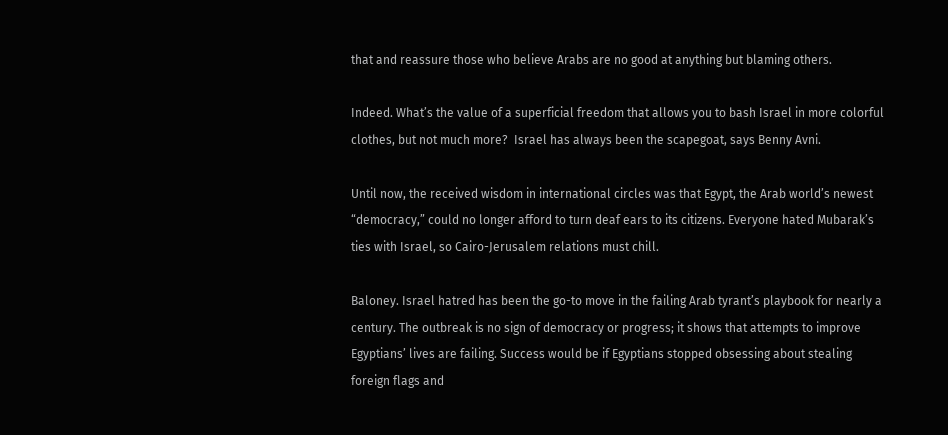that and reassure those who believe Arabs are no good at anything but blaming others.

Indeed. What’s the value of a superficial freedom that allows you to bash Israel in more colorful clothes, but not much more?  Israel has always been the scapegoat, says Benny Avni.

Until now, the received wisdom in international circles was that Egypt, the Arab world’s newest “democracy,” could no longer afford to turn deaf ears to its citizens. Everyone hated Mubarak’s ties with Israel, so Cairo-Jerusalem relations must chill.

Baloney. Israel hatred has been the go-to move in the failing Arab tyrant’s playbook for nearly a century. The outbreak is no sign of democracy or progress; it shows that attempts to improve Egyptians’ lives are failing. Success would be if Egyptians stopped obsessing about stealing foreign flags and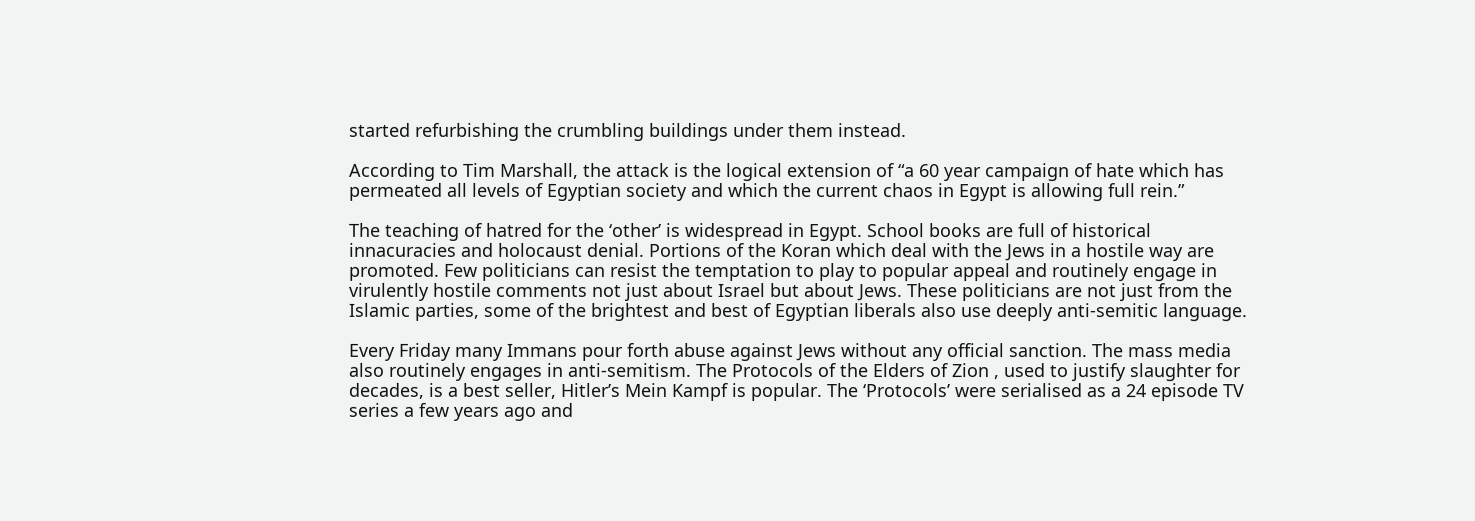started refurbishing the crumbling buildings under them instead.

According to Tim Marshall, the attack is the logical extension of “a 60 year campaign of hate which has permeated all levels of Egyptian society and which the current chaos in Egypt is allowing full rein.”

The teaching of hatred for the ‘other’ is widespread in Egypt. School books are full of historical innacuracies and holocaust denial. Portions of the Koran which deal with the Jews in a hostile way are promoted. Few politicians can resist the temptation to play to popular appeal and routinely engage in virulently hostile comments not just about Israel but about Jews. These politicians are not just from the Islamic parties, some of the brightest and best of Egyptian liberals also use deeply anti-semitic language.

Every Friday many Immans pour forth abuse against Jews without any official sanction. The mass media also routinely engages in anti-semitism. The Protocols of the Elders of Zion , used to justify slaughter for decades, is a best seller, Hitler’s Mein Kampf is popular. The ‘Protocols’ were serialised as a 24 episode TV series a few years ago and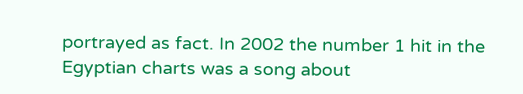portrayed as fact. In 2002 the number 1 hit in the Egyptian charts was a song about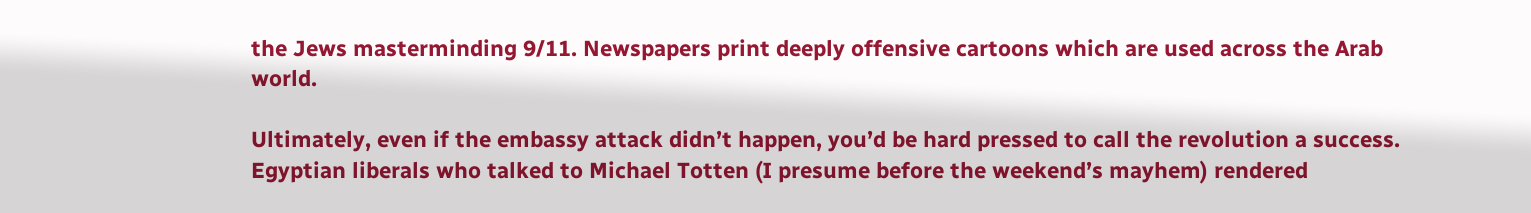the Jews masterminding 9/11. Newspapers print deeply offensive cartoons which are used across the Arab world.

Ultimately, even if the embassy attack didn’t happen, you’d be hard pressed to call the revolution a success. Egyptian liberals who talked to Michael Totten (I presume before the weekend’s mayhem) rendered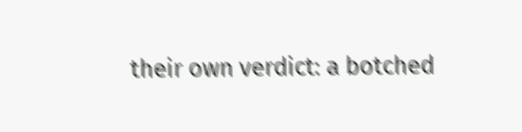their own verdict: a botched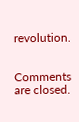revolution.


Comments are closed.